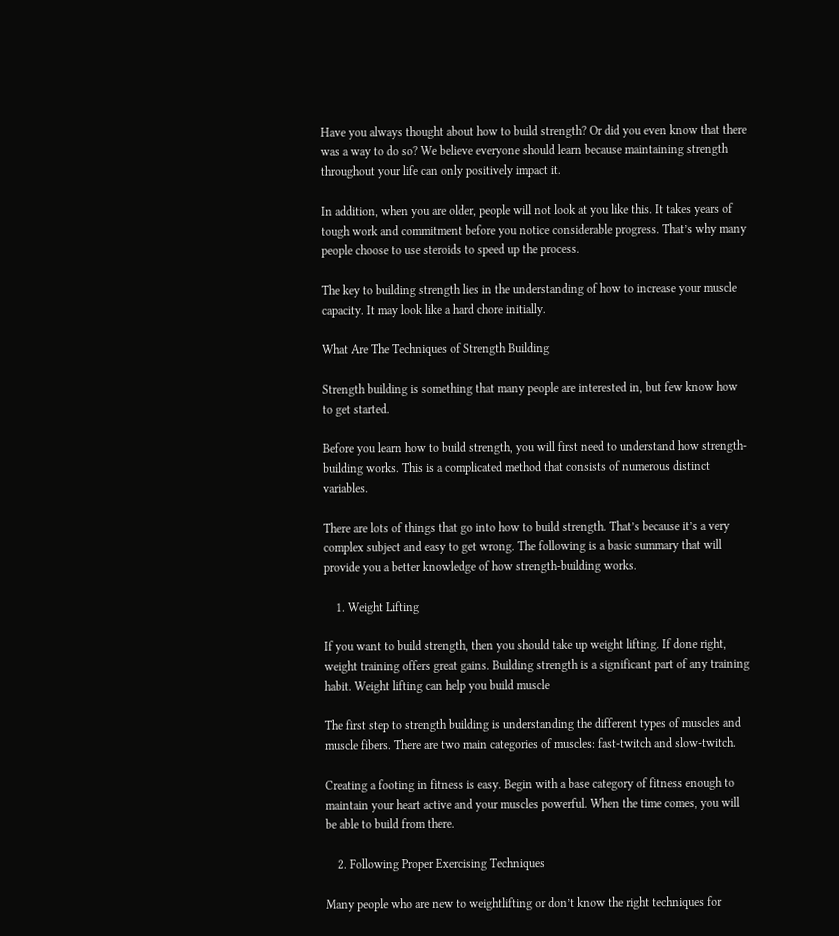Have you always thought about how to build strength? Or did you even know that there was a way to do so? We believe everyone should learn because maintaining strength throughout your life can only positively impact it.

In addition, when you are older, people will not look at you like this. It takes years of tough work and commitment before you notice considerable progress. That’s why many people choose to use steroids to speed up the process.

The key to building strength lies in the understanding of how to increase your muscle capacity. It may look like a hard chore initially.

What Are The Techniques of Strength Building

Strength building is something that many people are interested in, but few know how to get started.

Before you learn how to build strength, you will first need to understand how strength-building works. This is a complicated method that consists of numerous distinct variables.

There are lots of things that go into how to build strength. That’s because it’s a very complex subject and easy to get wrong. The following is a basic summary that will provide you a better knowledge of how strength-building works.

    1. Weight Lifting

If you want to build strength, then you should take up weight lifting. If done right, weight training offers great gains. Building strength is a significant part of any training habit. Weight lifting can help you build muscle

The first step to strength building is understanding the different types of muscles and muscle fibers. There are two main categories of muscles: fast-twitch and slow-twitch.

Creating a footing in fitness is easy. Begin with a base category of fitness enough to maintain your heart active and your muscles powerful. When the time comes, you will be able to build from there.

    2. Following Proper Exercising Techniques

Many people who are new to weightlifting or don’t know the right techniques for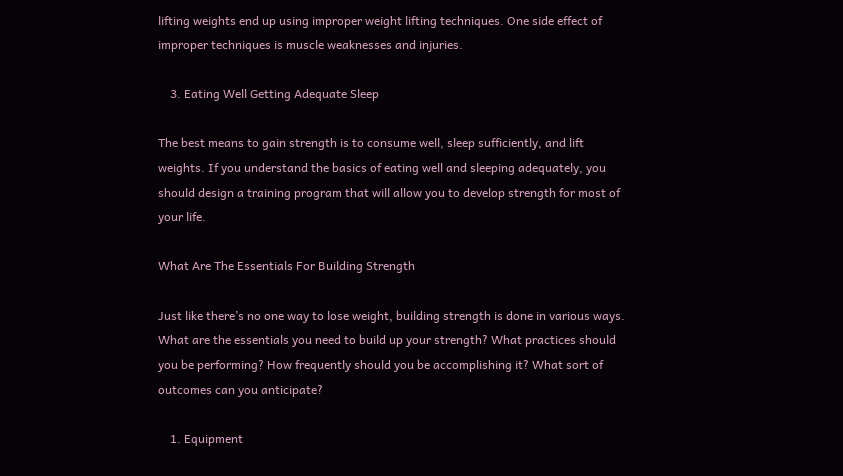lifting weights end up using improper weight lifting techniques. One side effect of improper techniques is muscle weaknesses and injuries.

    3. Eating Well Getting Adequate Sleep

The best means to gain strength is to consume well, sleep sufficiently, and lift weights. If you understand the basics of eating well and sleeping adequately, you should design a training program that will allow you to develop strength for most of your life.

What Are The Essentials For Building Strength

Just like there’s no one way to lose weight, building strength is done in various ways. What are the essentials you need to build up your strength? What practices should you be performing? How frequently should you be accomplishing it? What sort of outcomes can you anticipate?

    1. Equipment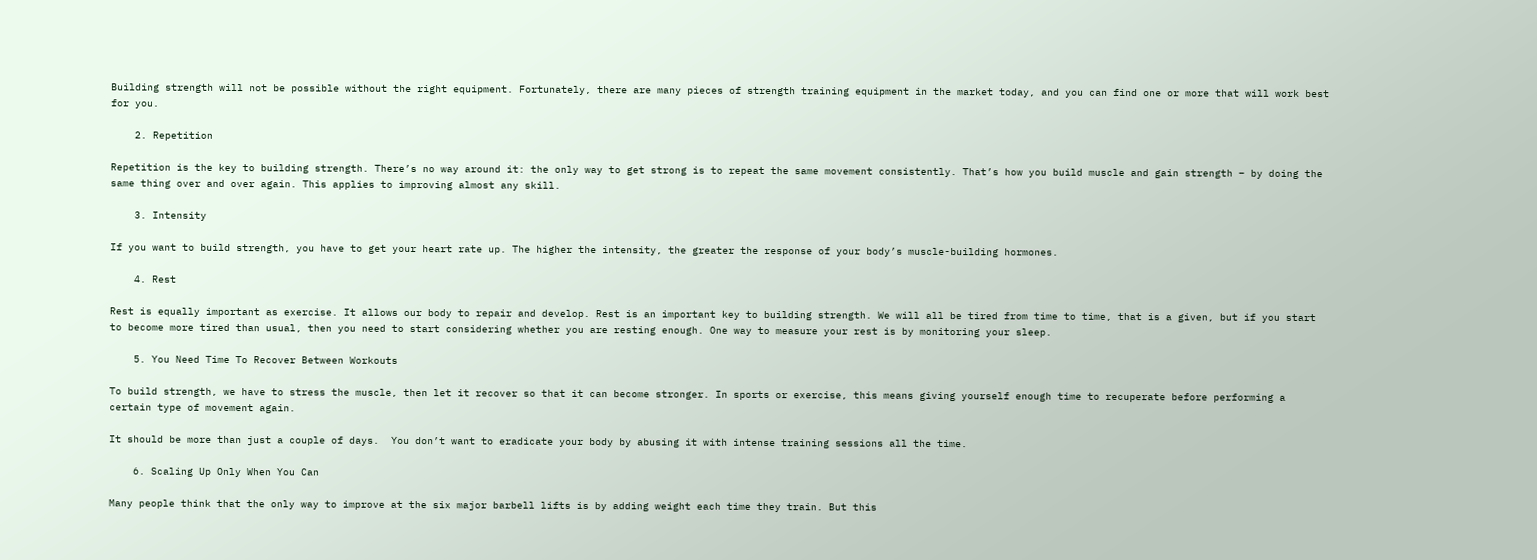Building strength will not be possible without the right equipment. Fortunately, there are many pieces of strength training equipment in the market today, and you can find one or more that will work best for you.

    2. Repetition

Repetition is the key to building strength. There’s no way around it: the only way to get strong is to repeat the same movement consistently. That’s how you build muscle and gain strength – by doing the same thing over and over again. This applies to improving almost any skill.

    3. Intensity

If you want to build strength, you have to get your heart rate up. The higher the intensity, the greater the response of your body’s muscle-building hormones.

    4. Rest

Rest is equally important as exercise. It allows our body to repair and develop. Rest is an important key to building strength. We will all be tired from time to time, that is a given, but if you start to become more tired than usual, then you need to start considering whether you are resting enough. One way to measure your rest is by monitoring your sleep.

    5. You Need Time To Recover Between Workouts

To build strength, we have to stress the muscle, then let it recover so that it can become stronger. In sports or exercise, this means giving yourself enough time to recuperate before performing a certain type of movement again.

It should be more than just a couple of days.  You don’t want to eradicate your body by abusing it with intense training sessions all the time.

    6. Scaling Up Only When You Can

Many people think that the only way to improve at the six major barbell lifts is by adding weight each time they train. But this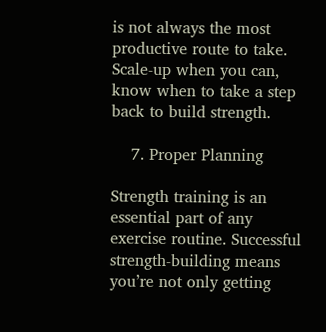is not always the most productive route to take. Scale-up when you can, know when to take a step back to build strength.

    7. Proper Planning

Strength training is an essential part of any exercise routine. Successful strength-building means you’re not only getting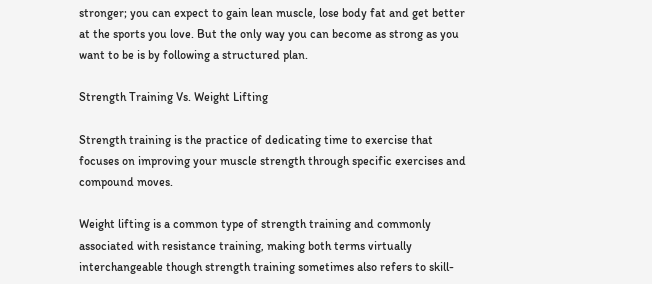stronger; you can expect to gain lean muscle, lose body fat and get better at the sports you love. But the only way you can become as strong as you want to be is by following a structured plan.

Strength Training Vs. Weight Lifting

Strength training is the practice of dedicating time to exercise that focuses on improving your muscle strength through specific exercises and compound moves.

Weight lifting is a common type of strength training and commonly associated with resistance training, making both terms virtually interchangeable though strength training sometimes also refers to skill-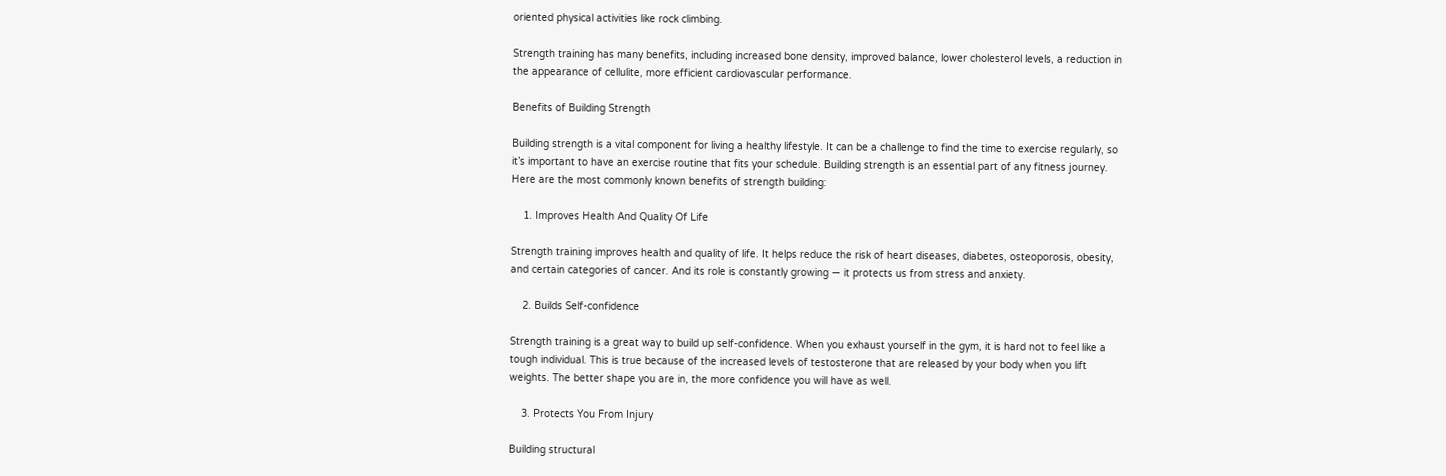oriented physical activities like rock climbing.

Strength training has many benefits, including increased bone density, improved balance, lower cholesterol levels, a reduction in the appearance of cellulite, more efficient cardiovascular performance.

Benefits of Building Strength

Building strength is a vital component for living a healthy lifestyle. It can be a challenge to find the time to exercise regularly, so it’s important to have an exercise routine that fits your schedule. Building strength is an essential part of any fitness journey. Here are the most commonly known benefits of strength building:

    1. Improves Health And Quality Of Life

Strength training improves health and quality of life. It helps reduce the risk of heart diseases, diabetes, osteoporosis, obesity, and certain categories of cancer. And its role is constantly growing — it protects us from stress and anxiety.

    2. Builds Self-confidence

Strength training is a great way to build up self-confidence. When you exhaust yourself in the gym, it is hard not to feel like a tough individual. This is true because of the increased levels of testosterone that are released by your body when you lift weights. The better shape you are in, the more confidence you will have as well.

    3. Protects You From Injury

Building structural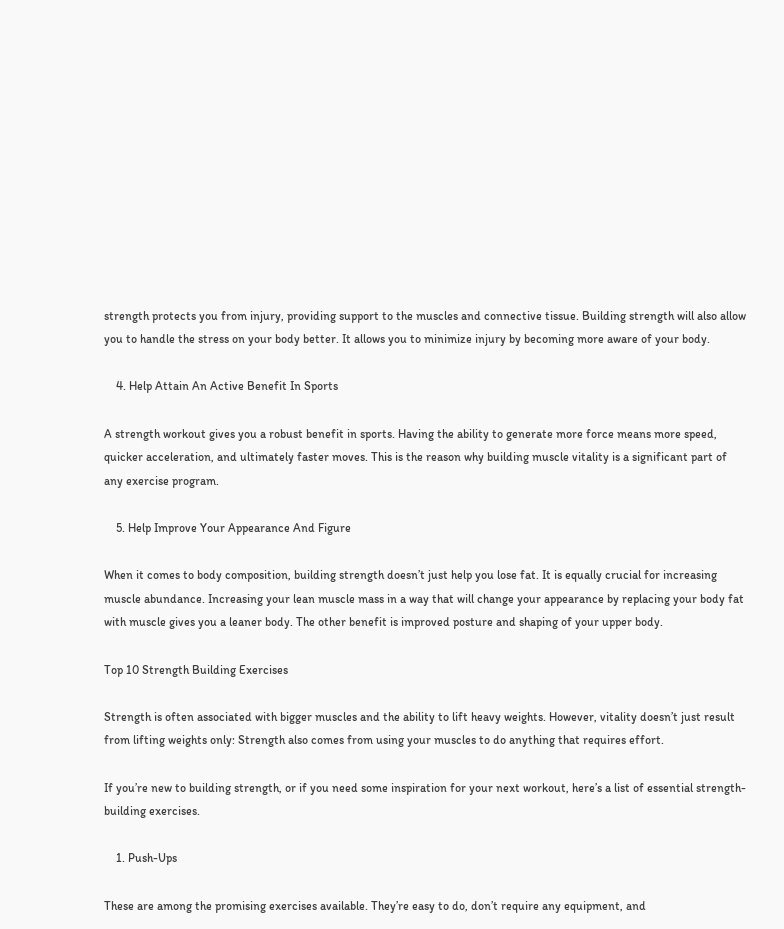strength protects you from injury, providing support to the muscles and connective tissue. Building strength will also allow you to handle the stress on your body better. It allows you to minimize injury by becoming more aware of your body.

    4. Help Attain An Active Benefit In Sports

A strength workout gives you a robust benefit in sports. Having the ability to generate more force means more speed, quicker acceleration, and ultimately faster moves. This is the reason why building muscle vitality is a significant part of any exercise program.

    5. Help Improve Your Appearance And Figure

When it comes to body composition, building strength doesn’t just help you lose fat. It is equally crucial for increasing muscle abundance. Increasing your lean muscle mass in a way that will change your appearance by replacing your body fat with muscle gives you a leaner body. The other benefit is improved posture and shaping of your upper body.

Top 10 Strength Building Exercises

Strength is often associated with bigger muscles and the ability to lift heavy weights. However, vitality doesn’t just result from lifting weights only: Strength also comes from using your muscles to do anything that requires effort.

If you’re new to building strength, or if you need some inspiration for your next workout, here’s a list of essential strength-building exercises.

    1. Push-Ups

These are among the promising exercises available. They’re easy to do, don’t require any equipment, and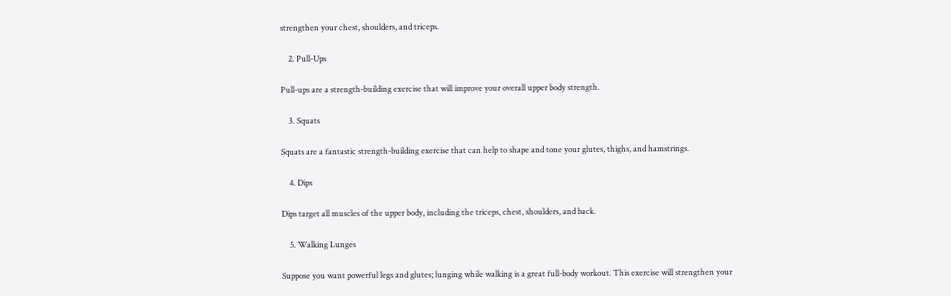strengthen your chest, shoulders, and triceps.

    2. Pull-Ups

Pull-ups are a strength-building exercise that will improve your overall upper body strength.

    3. Squats

Squats are a fantastic strength-building exercise that can help to shape and tone your glutes, thighs, and hamstrings.

    4. Dips

Dips target all muscles of the upper body, including the triceps, chest, shoulders, and back.

    5. Walking Lunges

Suppose you want powerful legs and glutes; lunging while walking is a great full-body workout. This exercise will strengthen your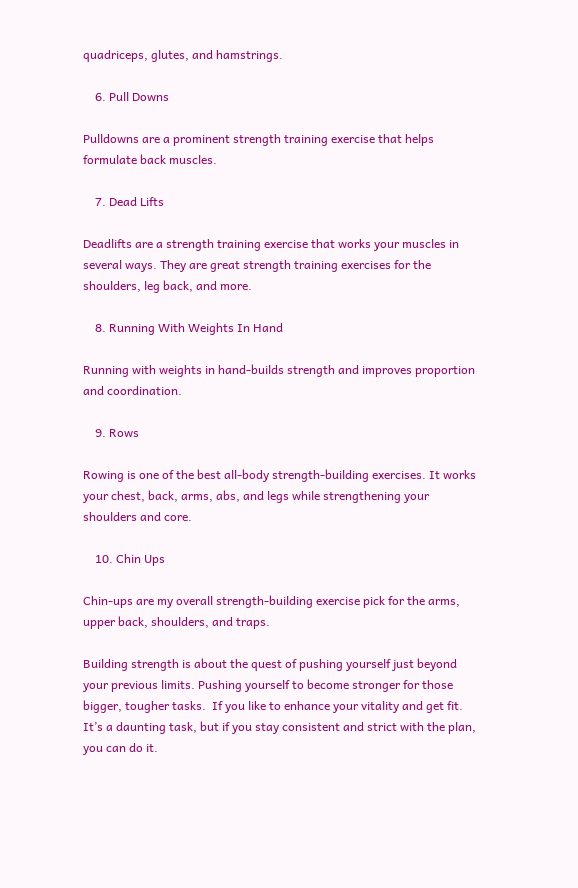quadriceps, glutes, and hamstrings.

    6. Pull Downs

Pulldowns are a prominent strength training exercise that helps formulate back muscles.

    7. Dead Lifts

Deadlifts are a strength training exercise that works your muscles in several ways. They are great strength training exercises for the shoulders, leg back, and more.

    8. Running With Weights In Hand

Running with weights in hand-builds strength and improves proportion and coordination.

    9. Rows

Rowing is one of the best all-body strength-building exercises. It works your chest, back, arms, abs, and legs while strengthening your shoulders and core.

    10. Chin Ups

Chin-ups are my overall strength-building exercise pick for the arms, upper back, shoulders, and traps.

Building strength is about the quest of pushing yourself just beyond your previous limits. Pushing yourself to become stronger for those bigger, tougher tasks.  If you like to enhance your vitality and get fit. It’s a daunting task, but if you stay consistent and strict with the plan, you can do it.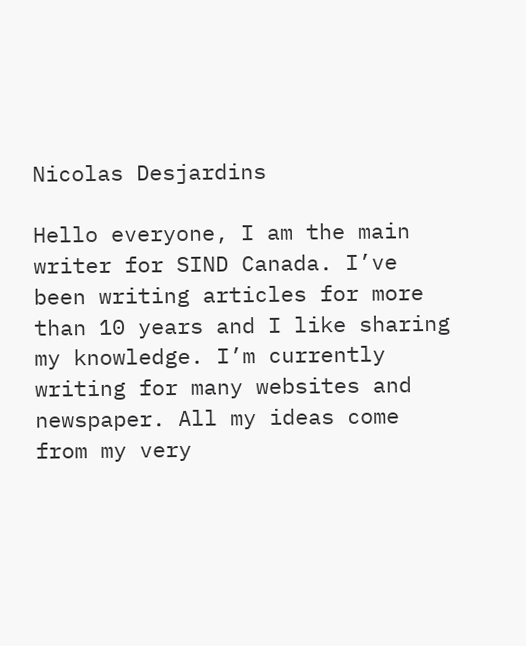Nicolas Desjardins

Hello everyone, I am the main writer for SIND Canada. I’ve been writing articles for more than 10 years and I like sharing my knowledge. I’m currently writing for many websites and newspaper. All my ideas come from my very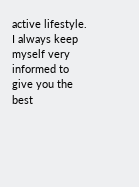active lifestyle. I always keep myself very informed to give you the best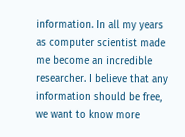information. In all my years as computer scientist made me become an incredible researcher. I believe that any information should be free, we want to know more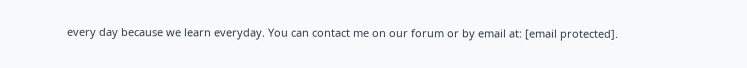every day because we learn everyday. You can contact me on our forum or by email at: [email protected].